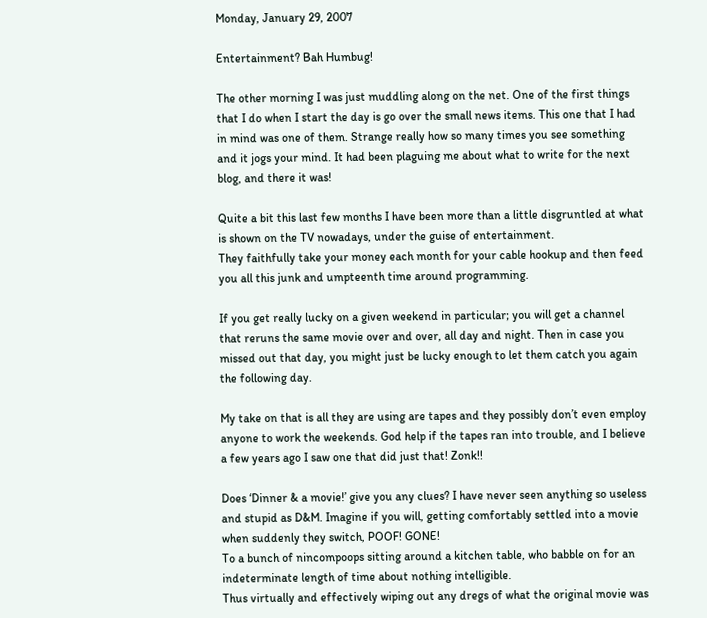Monday, January 29, 2007

Entertainment? Bah Humbug!

The other morning I was just muddling along on the net. One of the first things that I do when I start the day is go over the small news items. This one that I had in mind was one of them. Strange really how so many times you see something and it jogs your mind. It had been plaguing me about what to write for the next blog, and there it was!

Quite a bit this last few months I have been more than a little disgruntled at what is shown on the TV nowadays, under the guise of entertainment.
They faithfully take your money each month for your cable hookup and then feed you all this junk and umpteenth time around programming.

If you get really lucky on a given weekend in particular; you will get a channel that reruns the same movie over and over, all day and night. Then in case you missed out that day, you might just be lucky enough to let them catch you again the following day.

My take on that is all they are using are tapes and they possibly don’t even employ anyone to work the weekends. God help if the tapes ran into trouble, and I believe a few years ago I saw one that did just that! Zonk!!

Does ‘Dinner & a movie!’ give you any clues? I have never seen anything so useless and stupid as D&M. Imagine if you will, getting comfortably settled into a movie when suddenly they switch, POOF! GONE!
To a bunch of nincompoops sitting around a kitchen table, who babble on for an indeterminate length of time about nothing intelligible.
Thus virtually and effectively wiping out any dregs of what the original movie was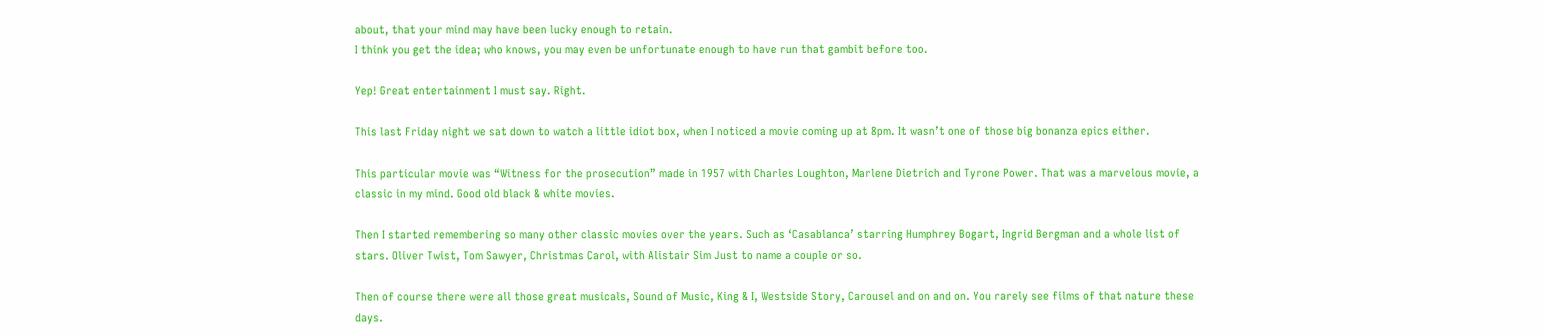about, that your mind may have been lucky enough to retain.
I think you get the idea; who knows, you may even be unfortunate enough to have run that gambit before too.

Yep! Great entertainment I must say. Right.

This last Friday night we sat down to watch a little idiot box, when I noticed a movie coming up at 8pm. It wasn’t one of those big bonanza epics either.

This particular movie was “Witness for the prosecution” made in 1957 with Charles Loughton, Marlene Dietrich and Tyrone Power. That was a marvelous movie, a classic in my mind. Good old black & white movies.

Then I started remembering so many other classic movies over the years. Such as ‘Casablanca’ starring Humphrey Bogart, Ingrid Bergman and a whole list of stars. Oliver Twist, Tom Sawyer, Christmas Carol, with Alistair Sim Just to name a couple or so.

Then of course there were all those great musicals, Sound of Music, King & I, Westside Story, Carousel and on and on. You rarely see films of that nature these days.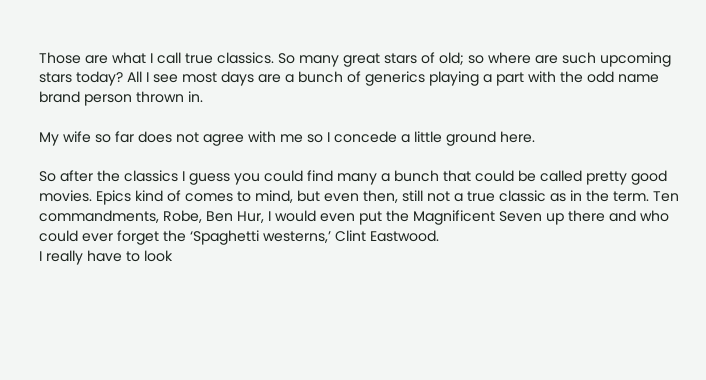Those are what I call true classics. So many great stars of old; so where are such upcoming stars today? All I see most days are a bunch of generics playing a part with the odd name brand person thrown in.

My wife so far does not agree with me so I concede a little ground here.

So after the classics I guess you could find many a bunch that could be called pretty good movies. Epics kind of comes to mind, but even then, still not a true classic as in the term. Ten commandments, Robe, Ben Hur, I would even put the Magnificent Seven up there and who could ever forget the ‘Spaghetti westerns,’ Clint Eastwood.
I really have to look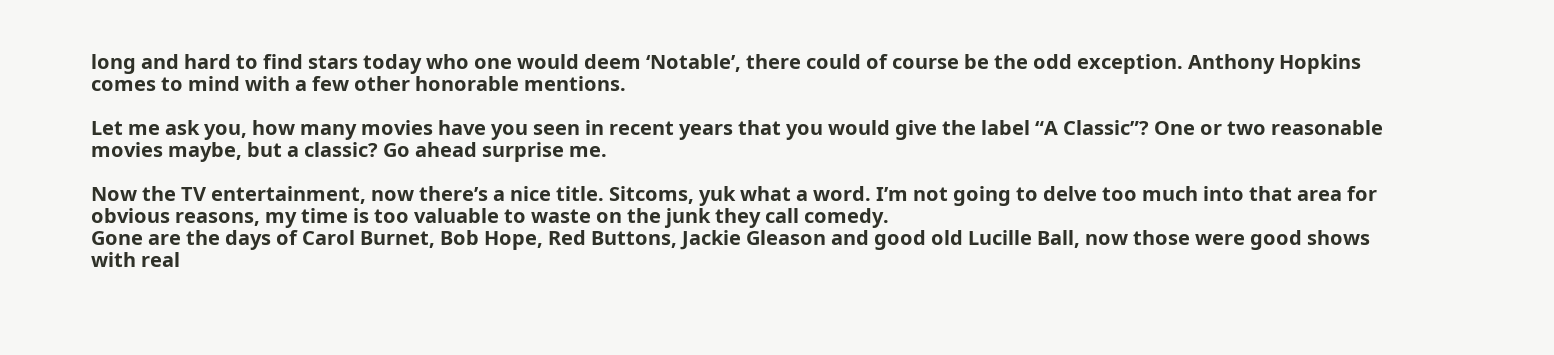long and hard to find stars today who one would deem ‘Notable’, there could of course be the odd exception. Anthony Hopkins comes to mind with a few other honorable mentions.

Let me ask you, how many movies have you seen in recent years that you would give the label “A Classic”? One or two reasonable movies maybe, but a classic? Go ahead surprise me.

Now the TV entertainment, now there’s a nice title. Sitcoms, yuk what a word. I’m not going to delve too much into that area for obvious reasons, my time is too valuable to waste on the junk they call comedy.
Gone are the days of Carol Burnet, Bob Hope, Red Buttons, Jackie Gleason and good old Lucille Ball, now those were good shows with real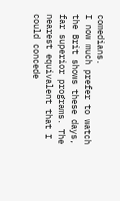comedians.
I now much prefer to watch the Brit shows these days, far superior programs. The nearest equivalent that I could concede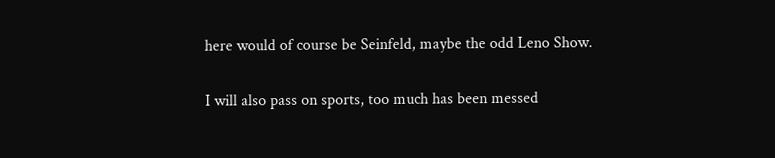here would of course be Seinfeld, maybe the odd Leno Show.

I will also pass on sports, too much has been messed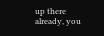up there already, you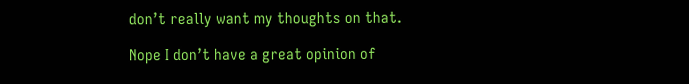don’t really want my thoughts on that.

Nope I don’t have a great opinion of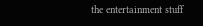the entertainment stuff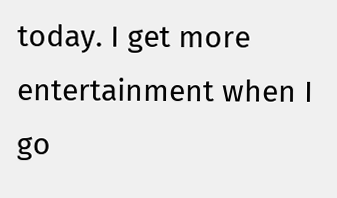today. I get more entertainment when I go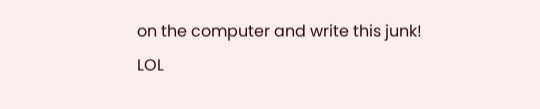on the computer and write this junk! LOL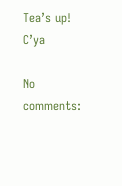Tea’s up! C’ya

No comments: